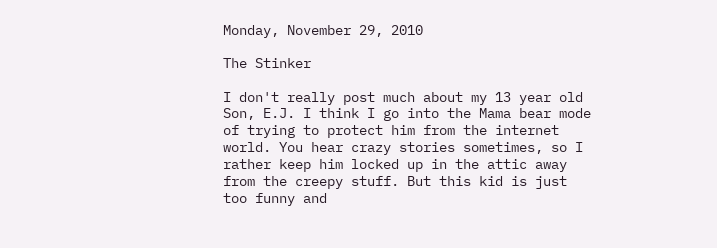Monday, November 29, 2010

The Stinker

I don't really post much about my 13 year old Son, E.J. I think I go into the Mama bear mode of trying to protect him from the internet world. You hear crazy stories sometimes, so I rather keep him locked up in the attic away from the creepy stuff. But this kid is just too funny and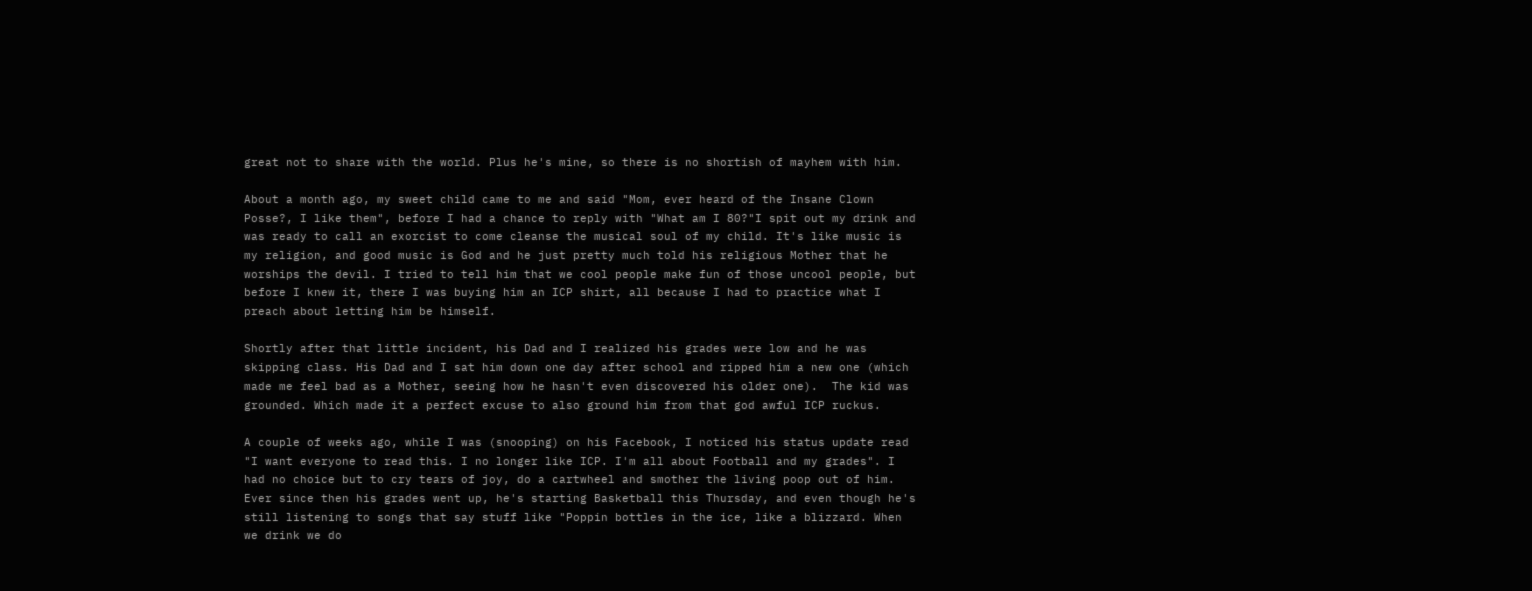great not to share with the world. Plus he's mine, so there is no shortish of mayhem with him.

About a month ago, my sweet child came to me and said "Mom, ever heard of the Insane Clown Posse?, I like them", before I had a chance to reply with "What am I 80?"I spit out my drink and was ready to call an exorcist to come cleanse the musical soul of my child. It's like music is my religion, and good music is God and he just pretty much told his religious Mother that he worships the devil. I tried to tell him that we cool people make fun of those uncool people, but before I knew it, there I was buying him an ICP shirt, all because I had to practice what I preach about letting him be himself.

Shortly after that little incident, his Dad and I realized his grades were low and he was skipping class. His Dad and I sat him down one day after school and ripped him a new one (which made me feel bad as a Mother, seeing how he hasn't even discovered his older one).  The kid was grounded. Which made it a perfect excuse to also ground him from that god awful ICP ruckus.

A couple of weeks ago, while I was (snooping) on his Facebook, I noticed his status update read "I want everyone to read this. I no longer like ICP. I'm all about Football and my grades". I had no choice but to cry tears of joy, do a cartwheel and smother the living poop out of him. Ever since then his grades went up, he's starting Basketball this Thursday, and even though he's still listening to songs that say stuff like "Poppin bottles in the ice, like a blizzard. When we drink we do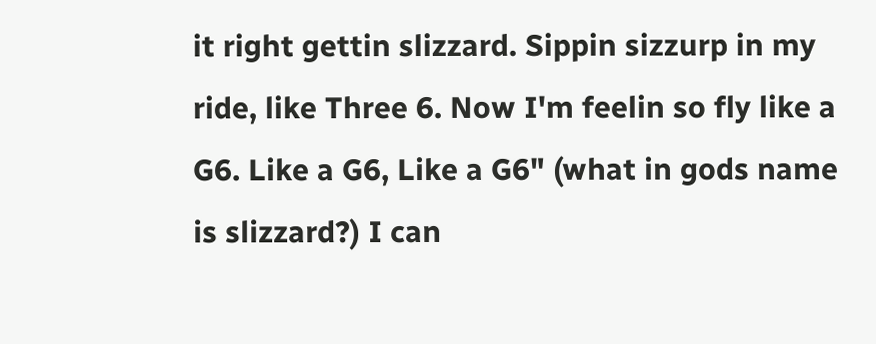it right gettin slizzard. Sippin sizzurp in my ride, like Three 6. Now I'm feelin so fly like a G6. Like a G6, Like a G6" (what in gods name is slizzard?) I can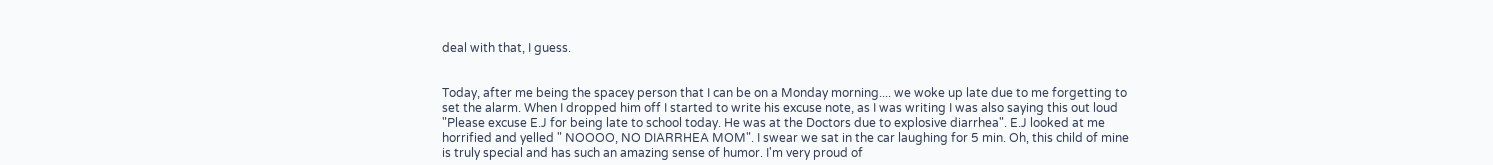deal with that, I guess.


Today, after me being the spacey person that I can be on a Monday morning.... we woke up late due to me forgetting to set the alarm. When I dropped him off I started to write his excuse note, as I was writing I was also saying this out loud "Please excuse E.J for being late to school today. He was at the Doctors due to explosive diarrhea". E.J looked at me horrified and yelled " NOOOO, NO DIARRHEA MOM". I swear we sat in the car laughing for 5 min. Oh, this child of mine is truly special and has such an amazing sense of humor. I'm very proud of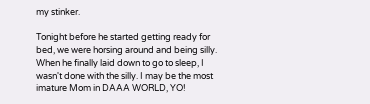my stinker.

Tonight before he started getting ready for bed, we were horsing around and being silly. When he finally laid down to go to sleep, I wasn't done with the silly. I may be the most imature Mom in DAAA WORLD, YO!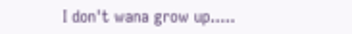I don't wana grow up.....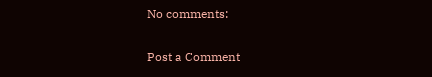No comments:

Post a Comment